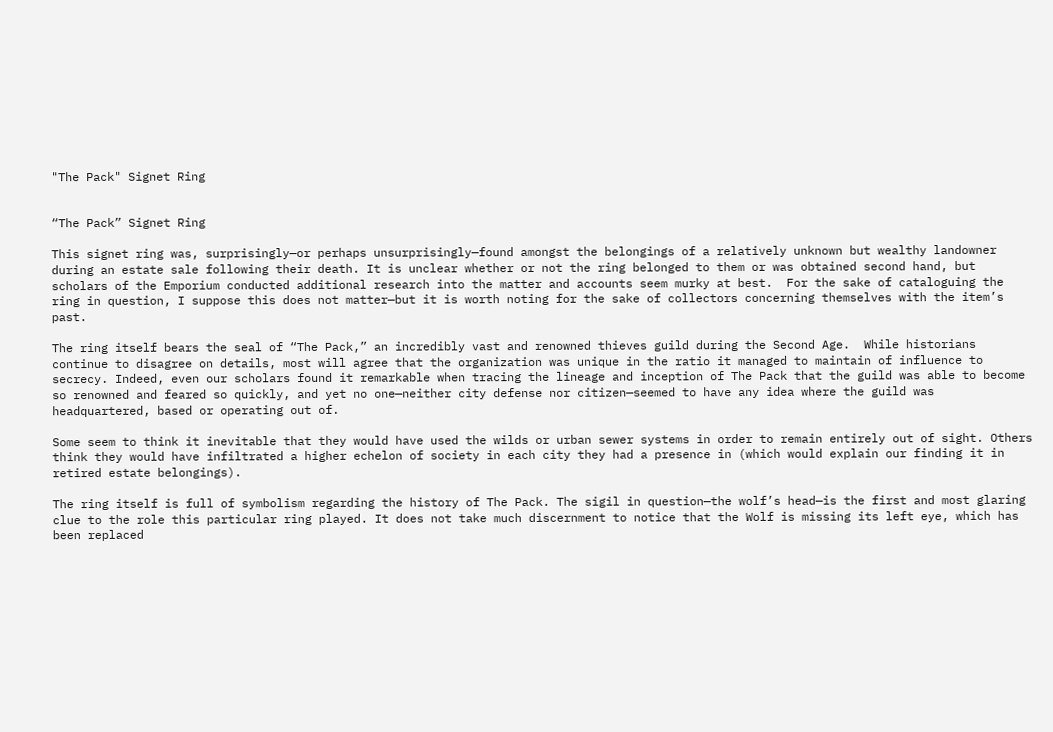"The Pack" Signet Ring


“The Pack” Signet Ring

This signet ring was, surprisingly—or perhaps unsurprisingly—found amongst the belongings of a relatively unknown but wealthy landowner during an estate sale following their death. It is unclear whether or not the ring belonged to them or was obtained second hand, but scholars of the Emporium conducted additional research into the matter and accounts seem murky at best.  For the sake of cataloguing the ring in question, I suppose this does not matter—but it is worth noting for the sake of collectors concerning themselves with the item’s past.

The ring itself bears the seal of “The Pack,” an incredibly vast and renowned thieves guild during the Second Age.  While historians continue to disagree on details, most will agree that the organization was unique in the ratio it managed to maintain of influence to secrecy. Indeed, even our scholars found it remarkable when tracing the lineage and inception of The Pack that the guild was able to become so renowned and feared so quickly, and yet no one—neither city defense nor citizen—seemed to have any idea where the guild was headquartered, based or operating out of.

Some seem to think it inevitable that they would have used the wilds or urban sewer systems in order to remain entirely out of sight. Others think they would have infiltrated a higher echelon of society in each city they had a presence in (which would explain our finding it in retired estate belongings).

The ring itself is full of symbolism regarding the history of The Pack. The sigil in question—the wolf’s head—is the first and most glaring clue to the role this particular ring played. It does not take much discernment to notice that the Wolf is missing its left eye, which has been replaced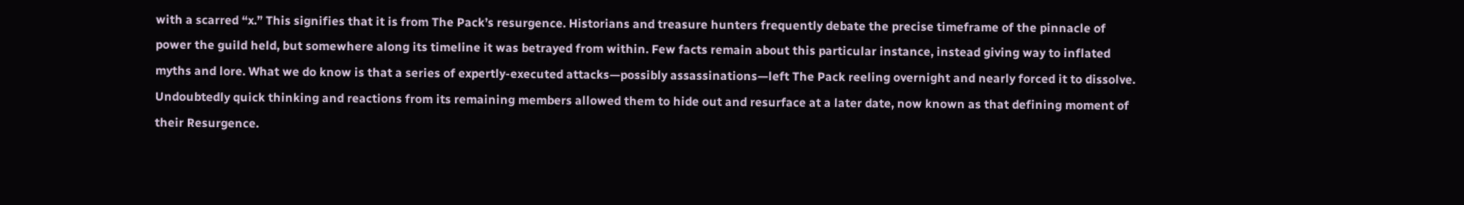with a scarred “x.” This signifies that it is from The Pack’s resurgence. Historians and treasure hunters frequently debate the precise timeframe of the pinnacle of power the guild held, but somewhere along its timeline it was betrayed from within. Few facts remain about this particular instance, instead giving way to inflated myths and lore. What we do know is that a series of expertly-executed attacks—possibly assassinations—left The Pack reeling overnight and nearly forced it to dissolve. Undoubtedly quick thinking and reactions from its remaining members allowed them to hide out and resurface at a later date, now known as that defining moment of their Resurgence.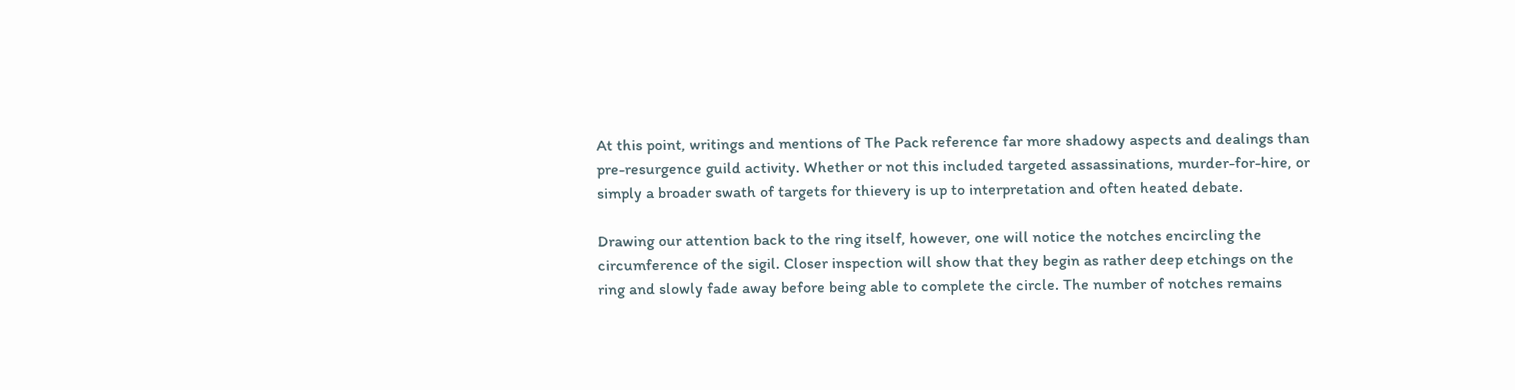At this point, writings and mentions of The Pack reference far more shadowy aspects and dealings than pre-resurgence guild activity. Whether or not this included targeted assassinations, murder-for-hire, or simply a broader swath of targets for thievery is up to interpretation and often heated debate.

Drawing our attention back to the ring itself, however, one will notice the notches encircling the circumference of the sigil. Closer inspection will show that they begin as rather deep etchings on the ring and slowly fade away before being able to complete the circle. The number of notches remains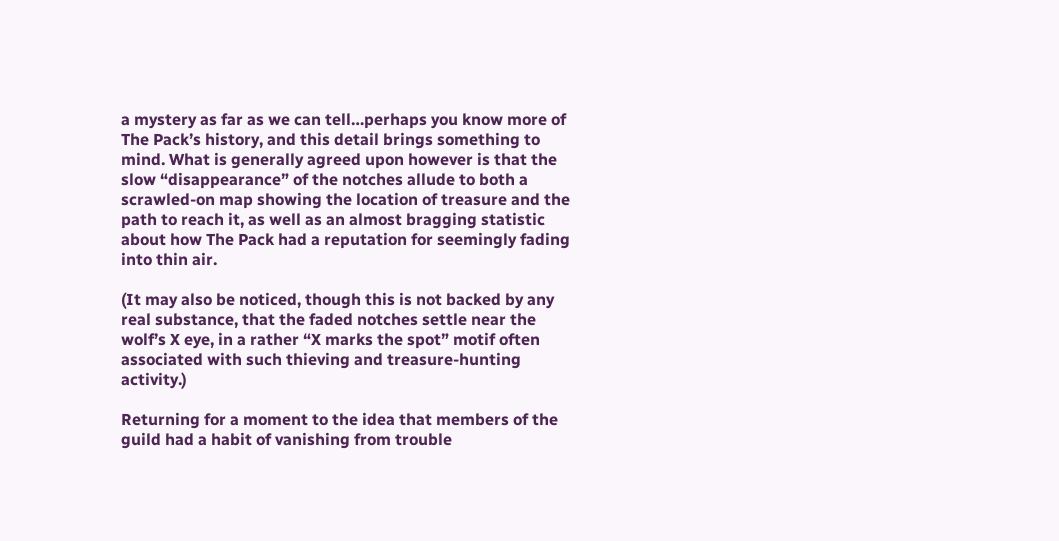a mystery as far as we can tell…perhaps you know more of The Pack’s history, and this detail brings something to mind. What is generally agreed upon however is that the slow “disappearance” of the notches allude to both a scrawled-on map showing the location of treasure and the path to reach it, as well as an almost bragging statistic about how The Pack had a reputation for seemingly fading into thin air.

(It may also be noticed, though this is not backed by any real substance, that the faded notches settle near the wolf’s X eye, in a rather “X marks the spot” motif often associated with such thieving and treasure-hunting activity.)

Returning for a moment to the idea that members of the guild had a habit of vanishing from trouble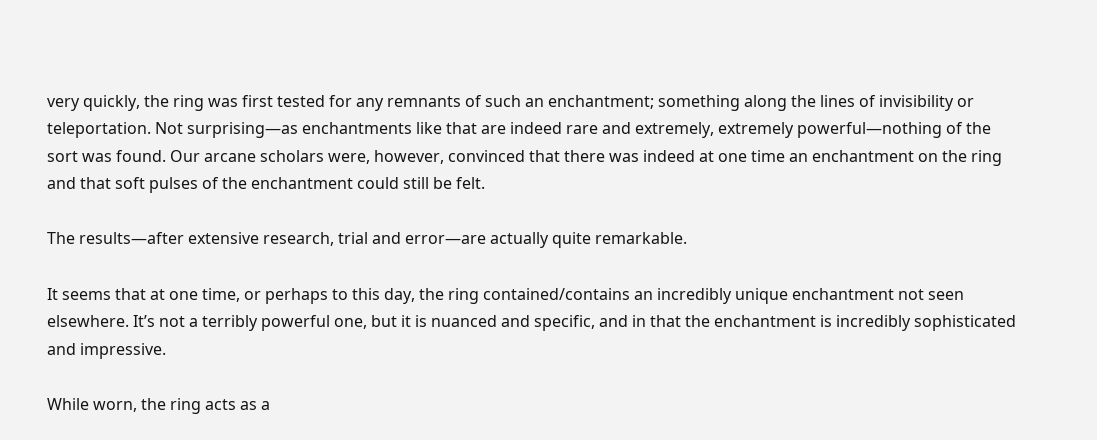very quickly, the ring was first tested for any remnants of such an enchantment; something along the lines of invisibility or teleportation. Not surprising—as enchantments like that are indeed rare and extremely, extremely powerful—nothing of the sort was found. Our arcane scholars were, however, convinced that there was indeed at one time an enchantment on the ring and that soft pulses of the enchantment could still be felt.

The results—after extensive research, trial and error—are actually quite remarkable.

It seems that at one time, or perhaps to this day, the ring contained/contains an incredibly unique enchantment not seen elsewhere. It’s not a terribly powerful one, but it is nuanced and specific, and in that the enchantment is incredibly sophisticated and impressive.

While worn, the ring acts as a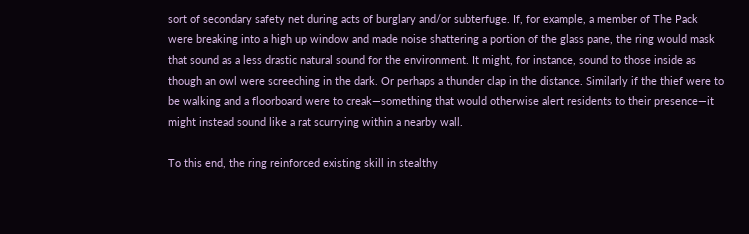sort of secondary safety net during acts of burglary and/or subterfuge. If, for example, a member of The Pack were breaking into a high up window and made noise shattering a portion of the glass pane, the ring would mask that sound as a less drastic natural sound for the environment. It might, for instance, sound to those inside as though an owl were screeching in the dark. Or perhaps a thunder clap in the distance. Similarly if the thief were to be walking and a floorboard were to creak—something that would otherwise alert residents to their presence—it might instead sound like a rat scurrying within a nearby wall.

To this end, the ring reinforced existing skill in stealthy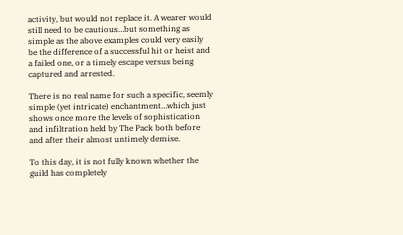activity, but would not replace it. A wearer would still need to be cautious…but something as simple as the above examples could very easily be the difference of a successful hit or heist and a failed one, or a timely escape versus being captured and arrested.

There is no real name for such a specific, seemly simple (yet intricate) enchantment…which just shows once more the levels of sophistication and infiltration held by The Pack both before and after their almost untimely demise.

To this day, it is not fully known whether the guild has completely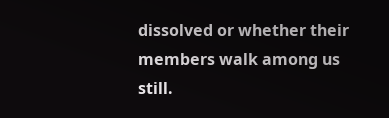dissolved or whether their members walk among us still.